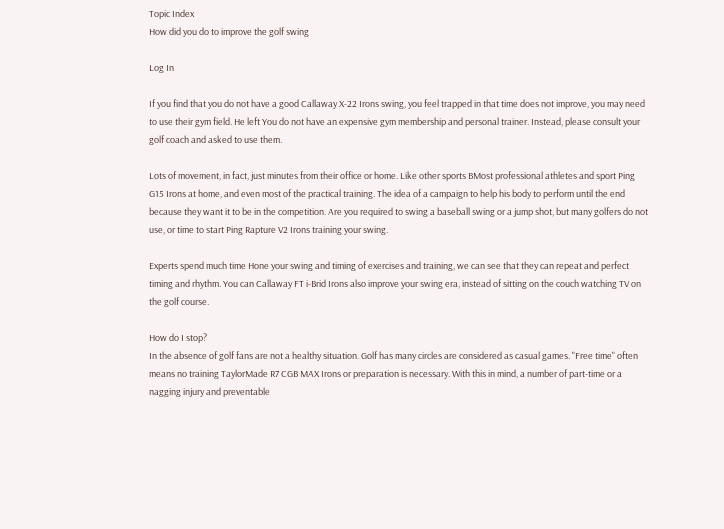Topic Index
How did you do to improve the golf swing

Log In

If you find that you do not have a good Callaway X-22 Irons swing, you feel trapped in that time does not improve, you may need to use their gym field. He left You do not have an expensive gym membership and personal trainer. Instead, please consult your golf coach and asked to use them.

Lots of movement, in fact, just minutes from their office or home. Like other sports BMost professional athletes and sport Ping G15 Irons at home, and even most of the practical training. The idea of a campaign to help his body to perform until the end because they want it to be in the competition. Are you required to swing a baseball swing or a jump shot, but many golfers do not use, or time to start Ping Rapture V2 Irons training your swing.

Experts spend much time Hone your swing and timing of exercises and training, we can see that they can repeat and perfect timing and rhythm. You can Callaway FT i-Brid Irons also improve your swing era, instead of sitting on the couch watching TV on the golf course.

How do I stop?
In the absence of golf fans are not a healthy situation. Golf has many circles are considered as casual games. "Free time" often means no training TaylorMade R7 CGB MAX Irons or preparation is necessary. With this in mind, a number of part-time or a nagging injury and preventable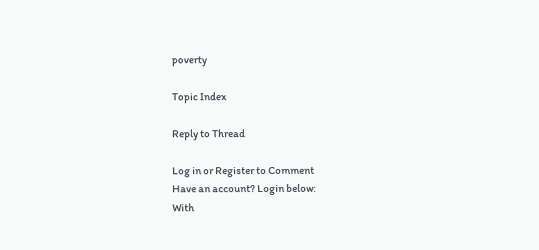poverty

Topic Index

Reply to Thread

Log in or Register to Comment
Have an account? Login below:
With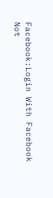Facebook:Login With Facebook
Not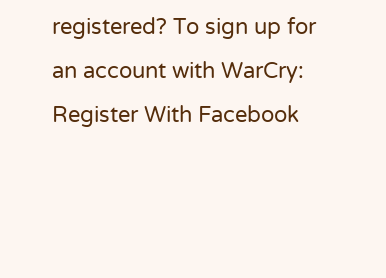registered? To sign up for an account with WarCry:
Register With Facebook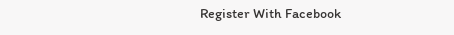Register With Facebook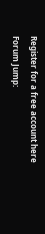Register for a free account here
Forum Jump: